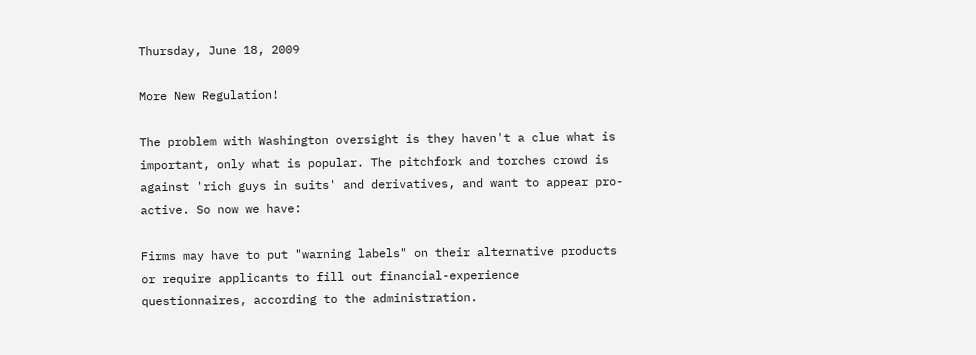Thursday, June 18, 2009

More New Regulation!

The problem with Washington oversight is they haven't a clue what is important, only what is popular. The pitchfork and torches crowd is against 'rich guys in suits' and derivatives, and want to appear pro-active. So now we have:

Firms may have to put "warning labels" on their alternative products or require applicants to fill out financial-experience questionnaires, according to the administration.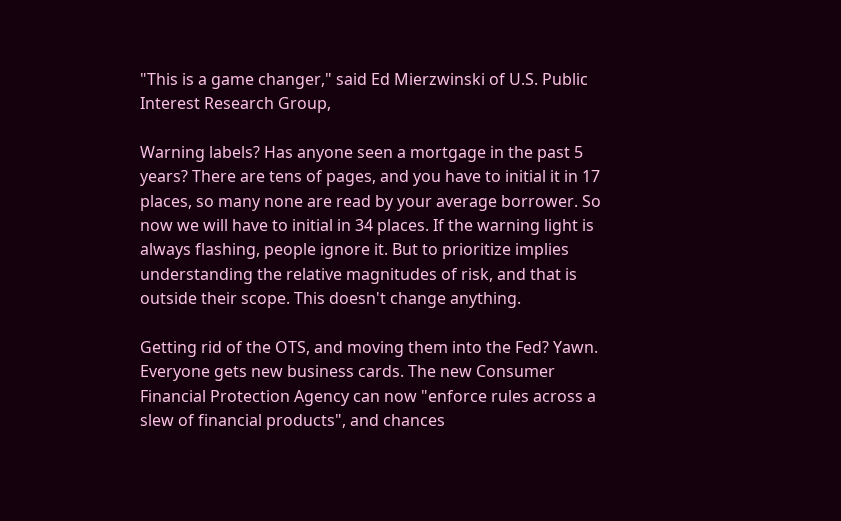"This is a game changer," said Ed Mierzwinski of U.S. Public Interest Research Group,

Warning labels? Has anyone seen a mortgage in the past 5 years? There are tens of pages, and you have to initial it in 17 places, so many none are read by your average borrower. So now we will have to initial in 34 places. If the warning light is always flashing, people ignore it. But to prioritize implies understanding the relative magnitudes of risk, and that is outside their scope. This doesn't change anything.

Getting rid of the OTS, and moving them into the Fed? Yawn. Everyone gets new business cards. The new Consumer Financial Protection Agency can now "enforce rules across a slew of financial products", and chances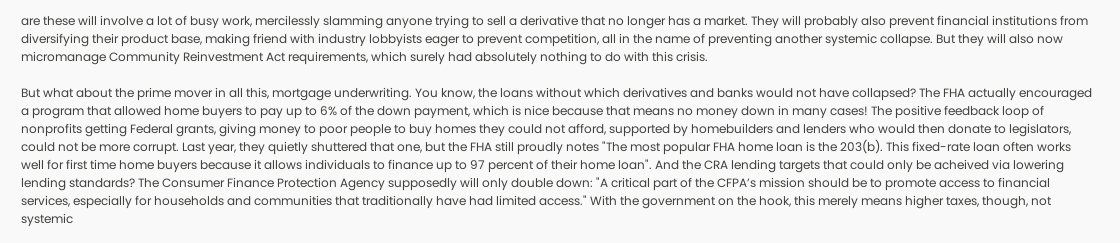are these will involve a lot of busy work, mercilessly slamming anyone trying to sell a derivative that no longer has a market. They will probably also prevent financial institutions from diversifying their product base, making friend with industry lobbyists eager to prevent competition, all in the name of preventing another systemic collapse. But they will also now micromanage Community Reinvestment Act requirements, which surely had absolutely nothing to do with this crisis.

But what about the prime mover in all this, mortgage underwriting. You know, the loans without which derivatives and banks would not have collapsed? The FHA actually encouraged a program that allowed home buyers to pay up to 6% of the down payment, which is nice because that means no money down in many cases! The positive feedback loop of nonprofits getting Federal grants, giving money to poor people to buy homes they could not afford, supported by homebuilders and lenders who would then donate to legislators, could not be more corrupt. Last year, they quietly shuttered that one, but the FHA still proudly notes "The most popular FHA home loan is the 203(b). This fixed-rate loan often works well for first time home buyers because it allows individuals to finance up to 97 percent of their home loan". And the CRA lending targets that could only be acheived via lowering lending standards? The Consumer Finance Protection Agency supposedly will only double down: "A critical part of the CFPA’s mission should be to promote access to financial services, especially for households and communities that traditionally have had limited access." With the government on the hook, this merely means higher taxes, though, not systemic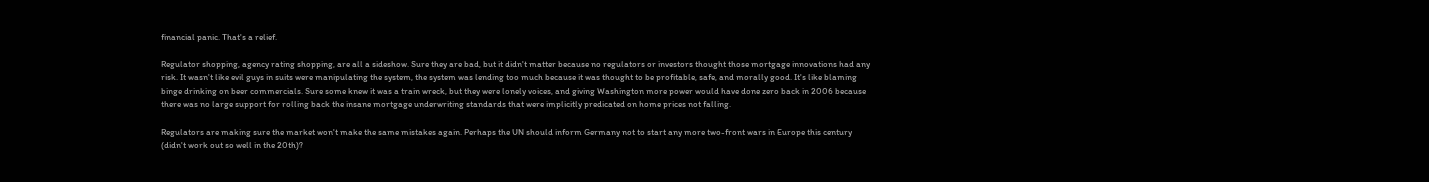financial panic. That's a relief.

Regulator shopping, agency rating shopping, are all a sideshow. Sure they are bad, but it didn't matter because no regulators or investors thought those mortgage innovations had any risk. It wasn't like evil guys in suits were manipulating the system, the system was lending too much because it was thought to be profitable, safe, and morally good. It's like blaming binge drinking on beer commercials. Sure some knew it was a train wreck, but they were lonely voices, and giving Washington more power would have done zero back in 2006 because there was no large support for rolling back the insane mortgage underwriting standards that were implicitly predicated on home prices not falling.

Regulators are making sure the market won't make the same mistakes again. Perhaps the UN should inform Germany not to start any more two-front wars in Europe this century (didn't work out so well in the 20th)?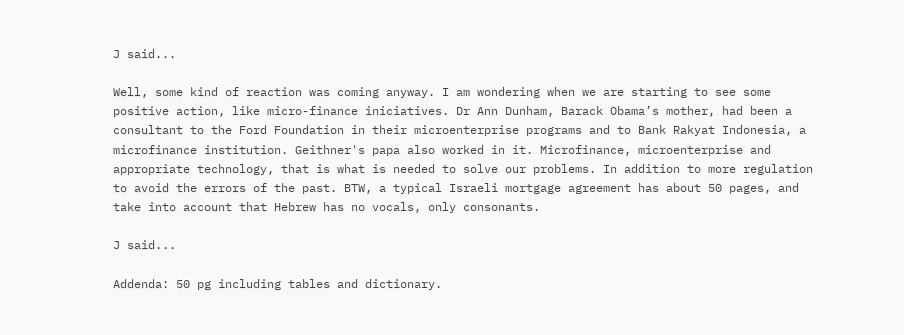J said...

Well, some kind of reaction was coming anyway. I am wondering when we are starting to see some positive action, like micro-finance iniciatives. Dr Ann Dunham, Barack Obama’s mother, had been a consultant to the Ford Foundation in their microenterprise programs and to Bank Rakyat Indonesia, a microfinance institution. Geithner's papa also worked in it. Microfinance, microenterprise and appropriate technology, that is what is needed to solve our problems. In addition to more regulation to avoid the errors of the past. BTW, a typical Israeli mortgage agreement has about 50 pages, and take into account that Hebrew has no vocals, only consonants.

J said...

Addenda: 50 pg including tables and dictionary.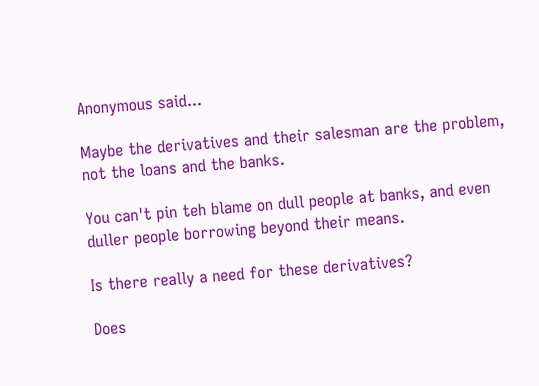Anonymous said...

Maybe the derivatives and their salesman are the problem, not the loans and the banks.

You can't pin teh blame on dull people at banks, and even duller people borrowing beyond their means.

Is there really a need for these derivatives?

Does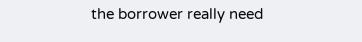the borrower really need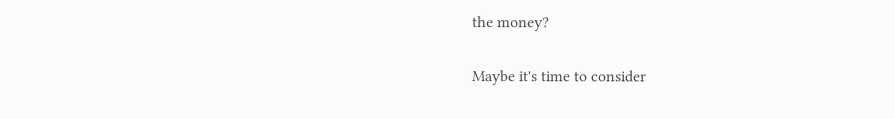the money?

Maybe it's time to consider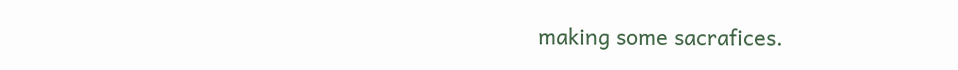making some sacrafices.